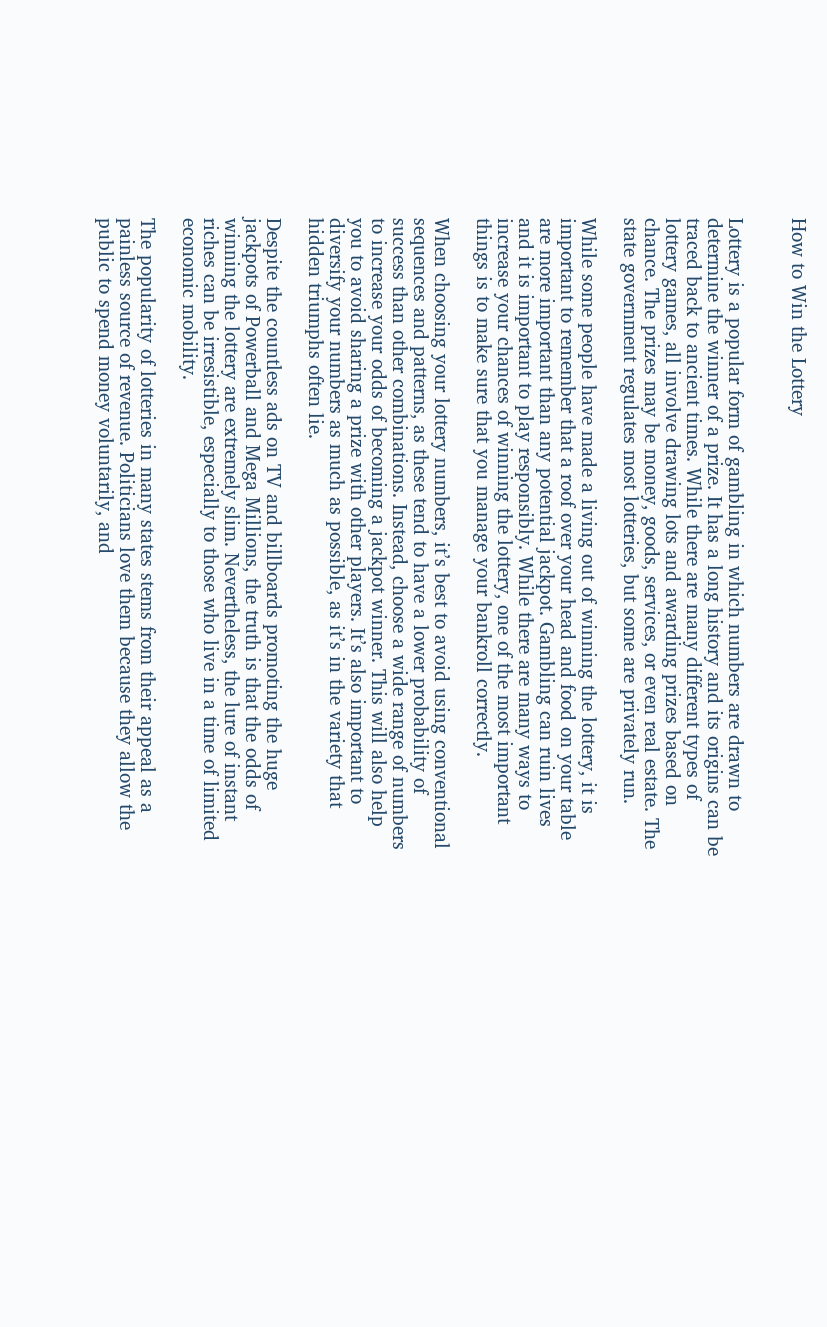How to Win the Lottery


Lottery is a popular form of gambling in which numbers are drawn to determine the winner of a prize. It has a long history and its origins can be traced back to ancient times. While there are many different types of lottery games, all involve drawing lots and awarding prizes based on chance. The prizes may be money, goods, services, or even real estate. The state government regulates most lotteries, but some are privately run.

While some people have made a living out of winning the lottery, it is important to remember that a roof over your head and food on your table are more important than any potential jackpot. Gambling can ruin lives and it is important to play responsibly. While there are many ways to increase your chances of winning the lottery, one of the most important things is to make sure that you manage your bankroll correctly.

When choosing your lottery numbers, it’s best to avoid using conventional sequences and patterns, as these tend to have a lower probability of success than other combinations. Instead, choose a wide range of numbers to increase your odds of becoming a jackpot winner. This will also help you to avoid sharing a prize with other players. It’s also important to diversify your numbers as much as possible, as it’s in the variety that hidden triumphs often lie.

Despite the countless ads on TV and billboards promoting the huge jackpots of Powerball and Mega Millions, the truth is that the odds of winning the lottery are extremely slim. Nevertheless, the lure of instant riches can be irresistible, especially to those who live in a time of limited economic mobility.

The popularity of lotteries in many states stems from their appeal as a painless source of revenue. Politicians love them because they allow the public to spend money voluntarily, and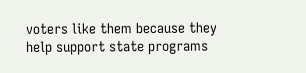voters like them because they help support state programs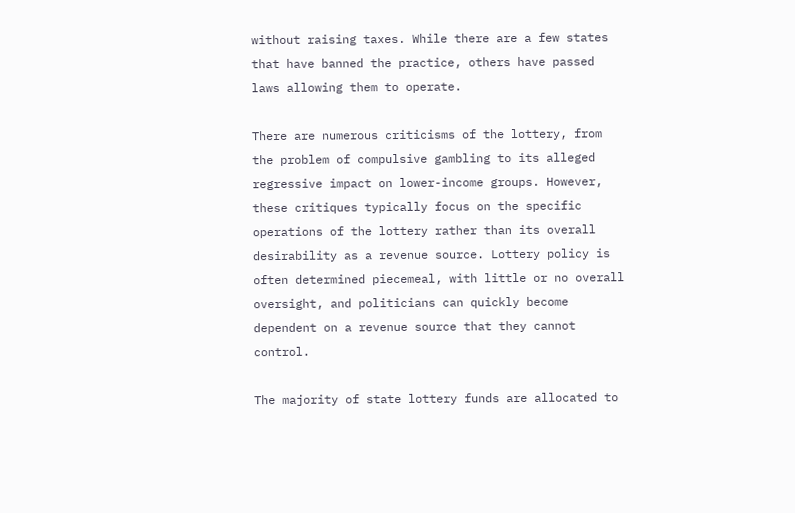without raising taxes. While there are a few states that have banned the practice, others have passed laws allowing them to operate.

There are numerous criticisms of the lottery, from the problem of compulsive gambling to its alleged regressive impact on lower-income groups. However, these critiques typically focus on the specific operations of the lottery rather than its overall desirability as a revenue source. Lottery policy is often determined piecemeal, with little or no overall oversight, and politicians can quickly become dependent on a revenue source that they cannot control.

The majority of state lottery funds are allocated to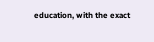education, with the exact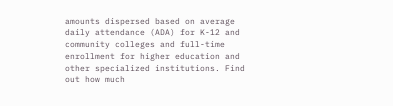amounts dispersed based on average daily attendance (ADA) for K-12 and community colleges and full-time enrollment for higher education and other specialized institutions. Find out how much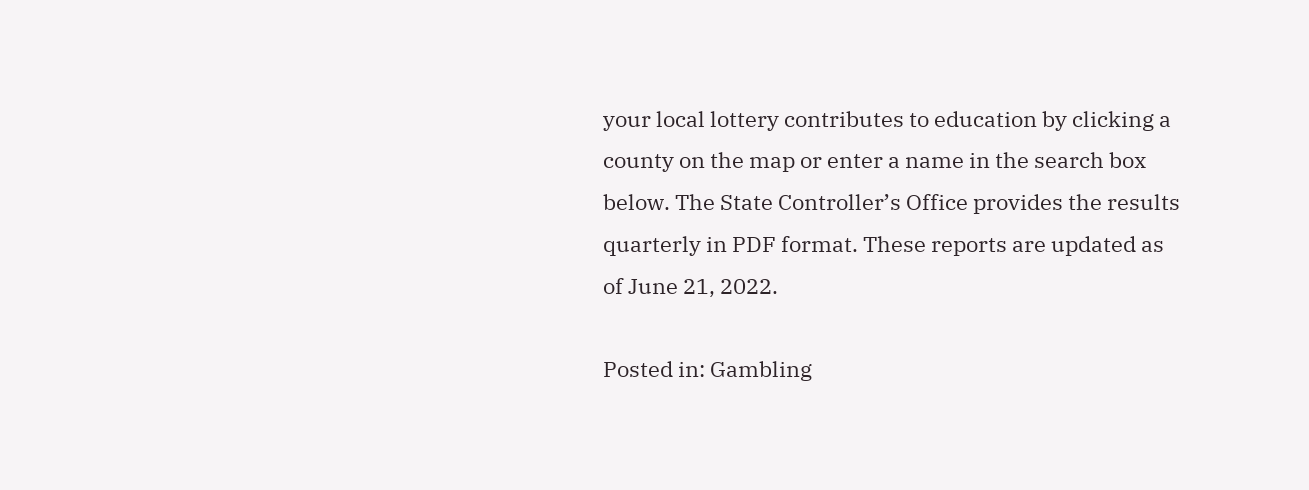your local lottery contributes to education by clicking a county on the map or enter a name in the search box below. The State Controller’s Office provides the results quarterly in PDF format. These reports are updated as of June 21, 2022.

Posted in: Gambling